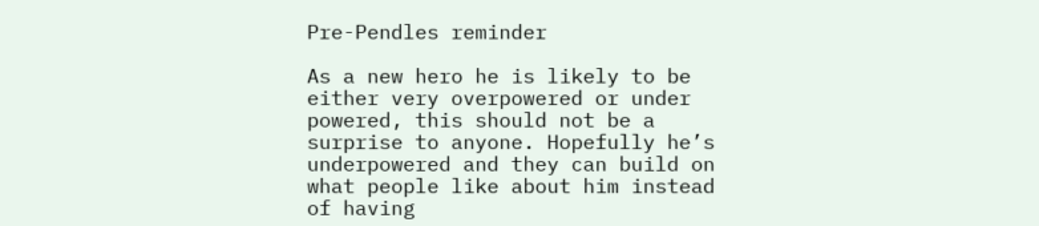Pre-Pendles reminder

As a new hero he is likely to be either very overpowered or under powered, this should not be a surprise to anyone. Hopefully he’s underpowered and they can build on what people like about him instead of having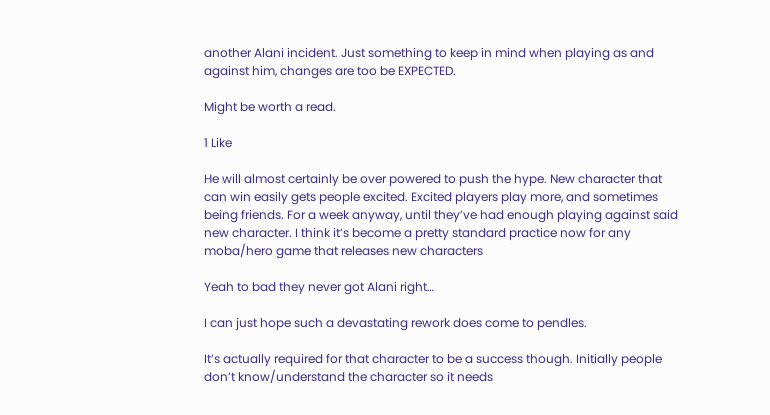another Alani incident. Just something to keep in mind when playing as and against him, changes are too be EXPECTED.

Might be worth a read.

1 Like

He will almost certainly be over powered to push the hype. New character that can win easily gets people excited. Excited players play more, and sometimes being friends. For a week anyway, until they’ve had enough playing against said new character. I think it’s become a pretty standard practice now for any moba/hero game that releases new characters

Yeah to bad they never got Alani right…

I can just hope such a devastating rework does come to pendles.

It’s actually required for that character to be a success though. Initially people don’t know/understand the character so it needs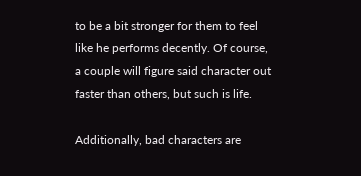to be a bit stronger for them to feel like he performs decently. Of course, a couple will figure said character out faster than others, but such is life.

Additionally, bad characters are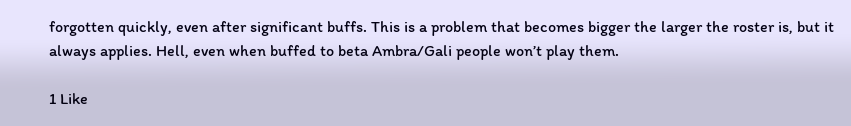forgotten quickly, even after significant buffs. This is a problem that becomes bigger the larger the roster is, but it always applies. Hell, even when buffed to beta Ambra/Gali people won’t play them.

1 Like